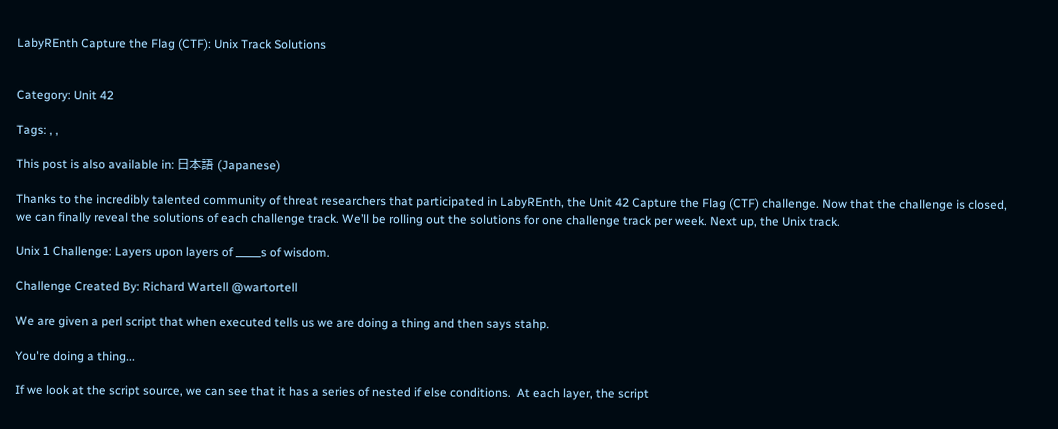LabyREnth Capture the Flag (CTF): Unix Track Solutions


Category: Unit 42

Tags: , ,

This post is also available in: 日本語 (Japanese)

Thanks to the incredibly talented community of threat researchers that participated in LabyREnth, the Unit 42 Capture the Flag (CTF) challenge. Now that the challenge is closed, we can finally reveal the solutions of each challenge track. We’ll be rolling out the solutions for one challenge track per week. Next up, the Unix track.

Unix 1 Challenge: Layers upon layers of _____s of wisdom.

Challenge Created By: Richard Wartell @wartortell

We are given a perl script that when executed tells us we are doing a thing and then says stahp.

You're doing a thing...

If we look at the script source, we can see that it has a series of nested if else conditions.  At each layer, the script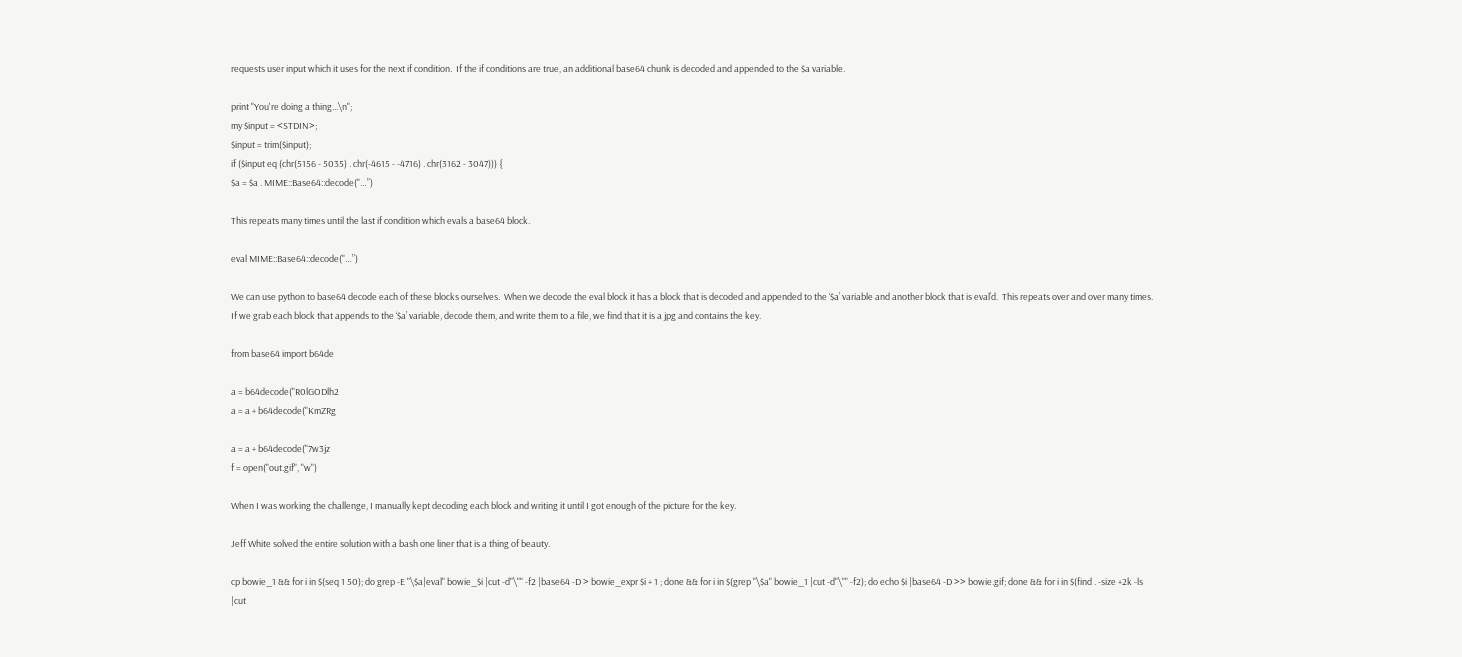requests user input which it uses for the next if condition.  If the if conditions are true, an additional base64 chunk is decoded and appended to the $a variable.

print "You're doing a thing...\n";
my $input = <STDIN>;
$input = trim($input);
if ($input eq (chr(5156 - 5035) . chr(-4615 - -4716) . chr(3162 - 3047))) {
$a = $a . MIME::Base64::decode("…”)

This repeats many times until the last if condition which evals a base64 block.

eval MIME::Base64::decode("…”)

We can use python to base64 decode each of these blocks ourselves.  When we decode the eval block it has a block that is decoded and appended to the ‘$a’ variable and another block that is eval’d.  This repeats over and over many times.  If we grab each block that appends to the ‘$a’ variable, decode them, and write them to a file, we find that it is a jpg and contains the key.

from base64 import b64de

a = b64decode("R0lGODlh2
a = a + b64decode("KmZRg

a = a + b64decode("7w3jz
f = open("out.gif", "w")

When I was working the challenge, I manually kept decoding each block and writing it until I got enough of the picture for the key.

Jeff White solved the entire solution with a bash one liner that is a thing of beauty.

cp bowie_1 && for i in $(seq 1 50); do grep -E "\$a|eval" bowie_$i |cut -d"\"" -f2 |base64 -D > bowie_expr $i + 1 ; done && for i in $(grep "\$a" bowie_1 |cut -d"\"" -f2); do echo $i |base64 -D >> bowie.gif; done && for i in $(find . -size +2k -ls |cut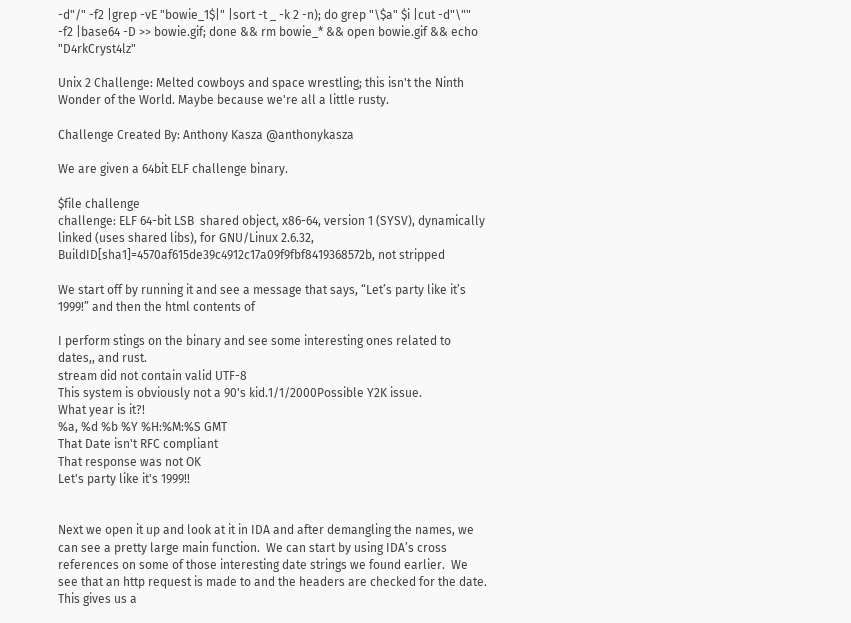-d"/" -f2 |grep -vE "bowie_1$|" |sort -t _ -k 2 -n); do grep "\$a" $i |cut -d"\"" -f2 |base64 -D >> bowie.gif; done && rm bowie_* && open bowie.gif && echo "D4rkCryst4lz"

Unix 2 Challenge: Melted cowboys and space wrestling; this isn't the Ninth Wonder of the World. Maybe because we're all a little rusty.

Challenge Created By: Anthony Kasza @anthonykasza

We are given a 64bit ELF challenge binary.

$file challenge
challenge: ELF 64-bit LSB  shared object, x86-64, version 1 (SYSV), dynamically linked (uses shared libs), for GNU/Linux 2.6.32, BuildID[sha1]=4570af615de39c4912c17a09f9fbf8419368572b, not stripped

We start off by running it and see a message that says, “Let’s party like it’s 1999!” and then the html contents of

I perform stings on the binary and see some interesting ones related to dates,, and rust.
stream did not contain valid UTF-8
This system is obviously not a 90's kid.1/1/2000Possible Y2K issue.
What year is it?!
%a, %d %b %Y %H:%M:%S GMT
That Date isn't RFC compliant
That response was not OK
Let's party like it's 1999!!


Next we open it up and look at it in IDA and after demangling the names, we can see a pretty large main function.  We can start by using IDA’s cross references on some of those interesting date strings we found earlier.  We see that an http request is made to and the headers are checked for the date.  This gives us a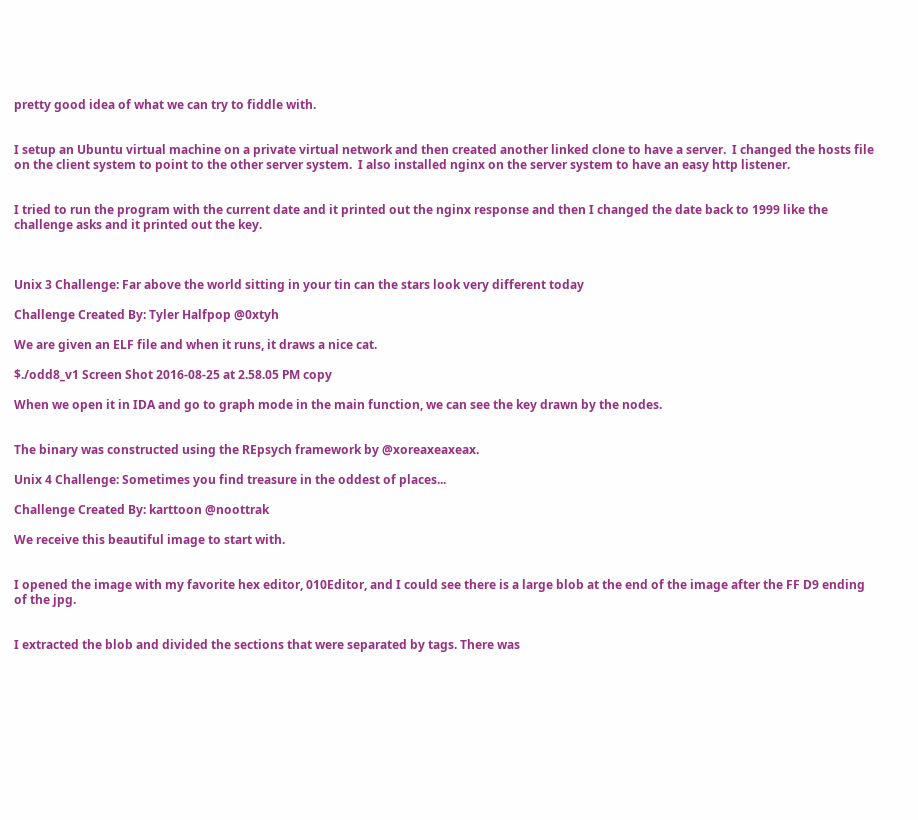pretty good idea of what we can try to fiddle with.


I setup an Ubuntu virtual machine on a private virtual network and then created another linked clone to have a server.  I changed the hosts file on the client system to point to the other server system.  I also installed nginx on the server system to have an easy http listener.


I tried to run the program with the current date and it printed out the nginx response and then I changed the date back to 1999 like the challenge asks and it printed out the key.



Unix 3 Challenge: Far above the world sitting in your tin can the stars look very different today

Challenge Created By: Tyler Halfpop @0xtyh

We are given an ELF file and when it runs, it draws a nice cat.

$./odd8_v1 Screen Shot 2016-08-25 at 2.58.05 PM copy

When we open it in IDA and go to graph mode in the main function, we can see the key drawn by the nodes.


The binary was constructed using the REpsych framework by @xoreaxeaxeax.

Unix 4 Challenge: Sometimes you find treasure in the oddest of places...

Challenge Created By: karttoon @noottrak

We receive this beautiful image to start with.


I opened the image with my favorite hex editor, 010Editor, and I could see there is a large blob at the end of the image after the FF D9 ending of the jpg.


I extracted the blob and divided the sections that were separated by tags. There was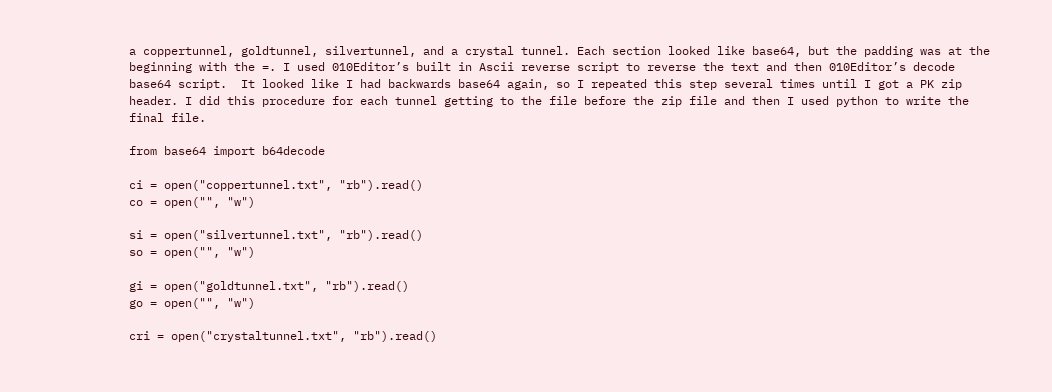a coppertunnel, goldtunnel, silvertunnel, and a crystal tunnel. Each section looked like base64, but the padding was at the beginning with the =. I used 010Editor’s built in Ascii reverse script to reverse the text and then 010Editor’s decode base64 script.  It looked like I had backwards base64 again, so I repeated this step several times until I got a PK zip header. I did this procedure for each tunnel getting to the file before the zip file and then I used python to write the final file.

from base64 import b64decode

ci = open("coppertunnel.txt", "rb").read()
co = open("", "w")

si = open("silvertunnel.txt", "rb").read()
so = open("", "w")

gi = open("goldtunnel.txt", "rb").read()
go = open("", "w")

cri = open("crystaltunnel.txt", "rb").read()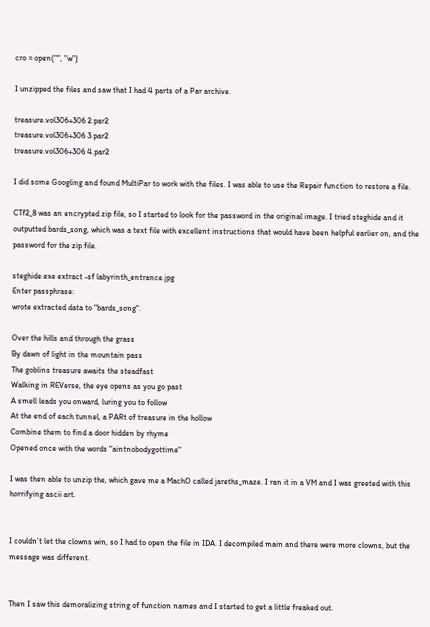cro = open("", "w")

I unzipped the files and saw that I had 4 parts of a Par archive.

treasure.vol306+306 2.par2
treasure.vol306+306 3.par2
treasure.vol306+306 4.par2

I did some Googling and found MultiPar to work with the files. I was able to use the Repair function to restore a file.

CTf2_8 was an encrypted zip file, so I started to look for the password in the original image. I tried steghide and it outputted bards_song, which was a text file with excellent instructions that would have been helpful earlier on, and the password for the zip file.

steghide.exe extract -sf labyrinth_entrance.jpg
Enter passphrase:
wrote extracted data to "bards_song".

Over the hills and through the grass
By dawn of light in the mountain pass
The goblins treasure awaits the steadfast
Walking in REVerse, the eye opens as you go past
A smell leads you onward, luring you to follow
At the end of each tunnel, a PARt of treasure in the hollow
Combine them to find a door hidden by rhyme
Opened once with the words "aintnobodygottime"

I was then able to unzip the, which gave me a MachO called jareths_maze. I ran it in a VM and I was greeted with this horrifying ascii art.


I couldn’t let the clowns win, so I had to open the file in IDA. I decompiled main and there were more clowns, but the message was different.


Then I saw this demoralizing string of function names and I started to get a little freaked out.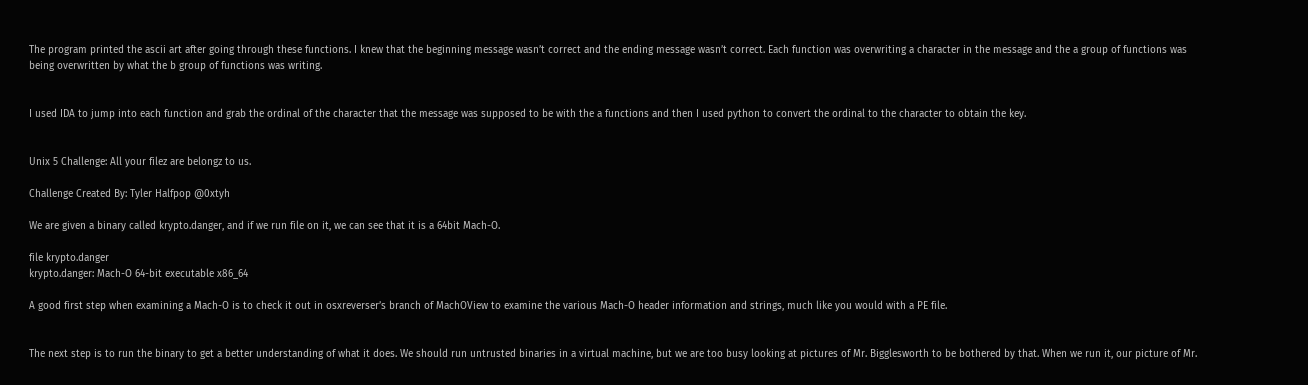The program printed the ascii art after going through these functions. I knew that the beginning message wasn’t correct and the ending message wasn’t correct. Each function was overwriting a character in the message and the a group of functions was being overwritten by what the b group of functions was writing.


I used IDA to jump into each function and grab the ordinal of the character that the message was supposed to be with the a functions and then I used python to convert the ordinal to the character to obtain the key.


Unix 5 Challenge: All your filez are belongz to us.

Challenge Created By: Tyler Halfpop @0xtyh

We are given a binary called krypto.danger, and if we run file on it, we can see that it is a 64bit Mach-O.

file krypto.danger
krypto.danger: Mach-O 64-bit executable x86_64

A good first step when examining a Mach-O is to check it out in osxreverser’s branch of MachOView to examine the various Mach-O header information and strings, much like you would with a PE file.


The next step is to run the binary to get a better understanding of what it does. We should run untrusted binaries in a virtual machine, but we are too busy looking at pictures of Mr. Bigglesworth to be bothered by that. When we run it, our picture of Mr.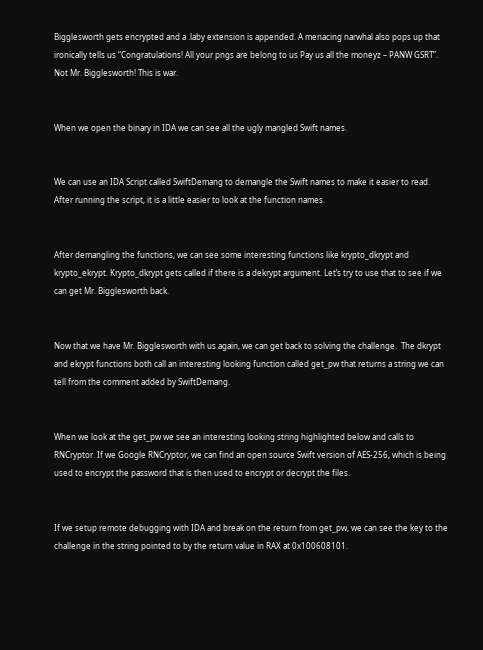Bigglesworth gets encrypted and a .laby extension is appended. A menacing narwhal also pops up that ironically tells us “Congratulations! All your pngs are belong to us Pay us all the moneyz – PANW GSRT”.  Not Mr. Bigglesworth! This is war.


When we open the binary in IDA we can see all the ugly mangled Swift names.


We can use an IDA Script called SwiftDemang to demangle the Swift names to make it easier to read. After running the script, it is a little easier to look at the function names.


After demangling the functions, we can see some interesting functions like krypto_dkrypt and krypto_ekrypt. Krypto_dkrypt gets called if there is a dekrypt argument. Let’s try to use that to see if we can get Mr. Bigglesworth back.


Now that we have Mr. Bigglesworth with us again, we can get back to solving the challenge.  The dkrypt and ekrypt functions both call an interesting looking function called get_pw that returns a string we can tell from the comment added by SwiftDemang.


When we look at the get_pw we see an interesting looking string highlighted below and calls to RNCryptor. If we Google RNCryptor, we can find an open source Swift version of AES-256, which is being used to encrypt the password that is then used to encrypt or decrypt the files.


If we setup remote debugging with IDA and break on the return from get_pw, we can see the key to the challenge in the string pointed to by the return value in RAX at 0x100608101.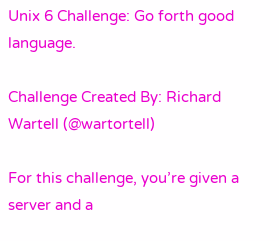Unix 6 Challenge: Go forth good language.

Challenge Created By: Richard Wartell (@wartortell)

For this challenge, you’re given a server and a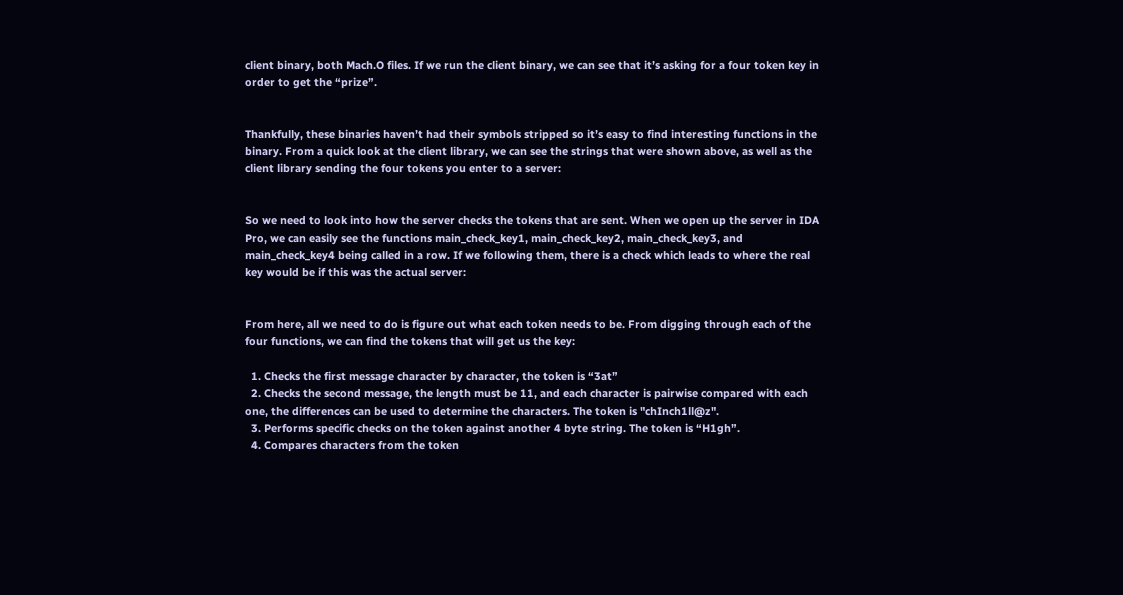client binary, both Mach.O files. If we run the client binary, we can see that it’s asking for a four token key in order to get the “prize”.


Thankfully, these binaries haven’t had their symbols stripped so it’s easy to find interesting functions in the binary. From a quick look at the client library, we can see the strings that were shown above, as well as the client library sending the four tokens you enter to a server:


So we need to look into how the server checks the tokens that are sent. When we open up the server in IDA Pro, we can easily see the functions main_check_key1, main_check_key2, main_check_key3, and main_check_key4 being called in a row. If we following them, there is a check which leads to where the real key would be if this was the actual server:


From here, all we need to do is figure out what each token needs to be. From digging through each of the four functions, we can find the tokens that will get us the key:

  1. Checks the first message character by character, the token is “3at”
  2. Checks the second message, the length must be 11, and each character is pairwise compared with each one, the differences can be used to determine the characters. The token is "chInch1ll@z".
  3. Performs specific checks on the token against another 4 byte string. The token is “H1gh”.
  4. Compares characters from the token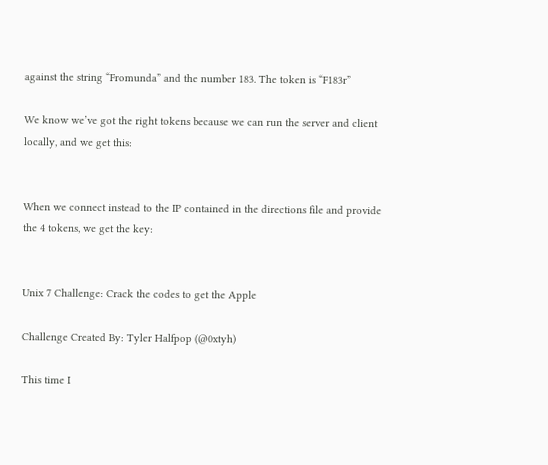against the string “Fromunda” and the number 183. The token is “F183r”

We know we’ve got the right tokens because we can run the server and client locally, and we get this:


When we connect instead to the IP contained in the directions file and provide the 4 tokens, we get the key:


Unix 7 Challenge: Crack the codes to get the Apple

Challenge Created By: Tyler Halfpop (@0xtyh)

This time I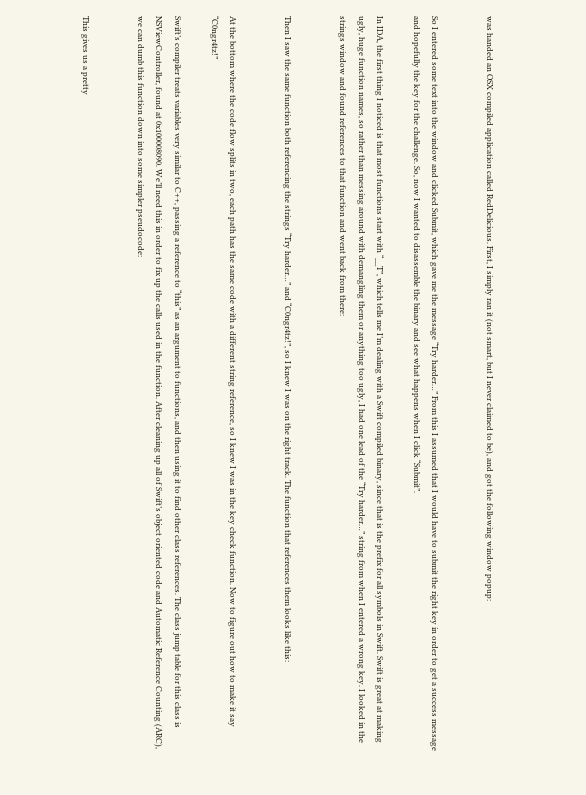was handed an OSX compiled application called RedDelicious. First, I simply ran it (not smart, but I never claimed to be), and got the following window popup:


So I entered some text into the window and clicked Submit, which gave me the message “Try harder…” From this I assumed that I would have to submit the right key in order to get a success message and hopefully the key for the challenge. So, now I wanted to disassemble the binary and see what happens when I click “Submit”.

In IDA, the first thing I noticed is that most functions start with “__T”, which tells me I’m dealing with a Swift compiled binary, since that is the prefix for all symbols in Swift. Swift is great at making ugly, huge function names, so rather than messing around with demangling them or anything too ugly, I had one lead of the “Try harder…” string from when I entered a wrong key. I looked in the strings window and found references to that function and went back from there:


Then I saw the same function both referencing the strings “Try harder…” and “C0ngr4tz!”, so I knew I was on the right track. The function that references them looks like this:


At the bottom where the code flow splits in two, each path has the same code with a different string reference, so I knew I was in the key check function. Now to figure out how to make it say “C0ngr4tz!”

Swift’s compiler treats variables very similar to C++, passing a reference to “this” as an argument to functions, and then using it to find other class references. The class jump table for this class is NSViewController, found at 0x100008090. We’ll need this in order to fix up the calls used in the function. After cleaning up all of Swift’s object oriented code and Automatic Reference Counting (ARC), we can dumb this function down into some simpler pseudocode:


This gives us a pretty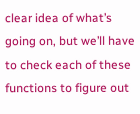clear idea of what’s going on, but we’ll have to check each of these functions to figure out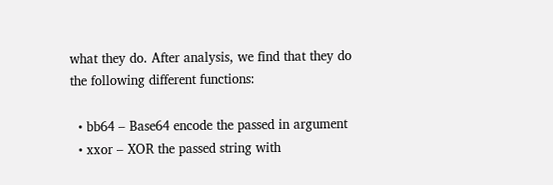what they do. After analysis, we find that they do the following different functions:

  • bb64 – Base64 encode the passed in argument
  • xxor – XOR the passed string with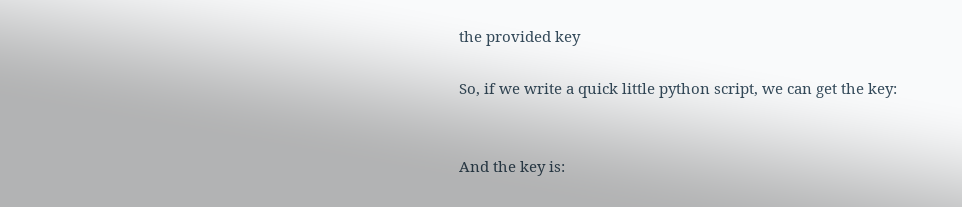the provided key

So, if we write a quick little python script, we can get the key:


And the key is: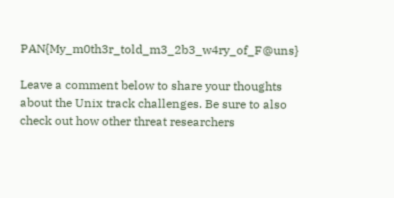PAN{My_m0th3r_told_m3_2b3_w4ry_of_F@uns}

Leave a comment below to share your thoughts about the Unix track challenges. Be sure to also check out how other threat researchers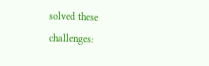solved these challenges: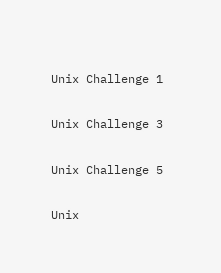Unix Challenge 1

Unix Challenge 3

Unix Challenge 5

Unix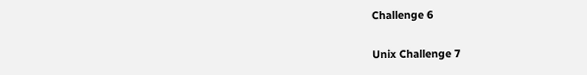Challenge 6

Unix Challenge 7